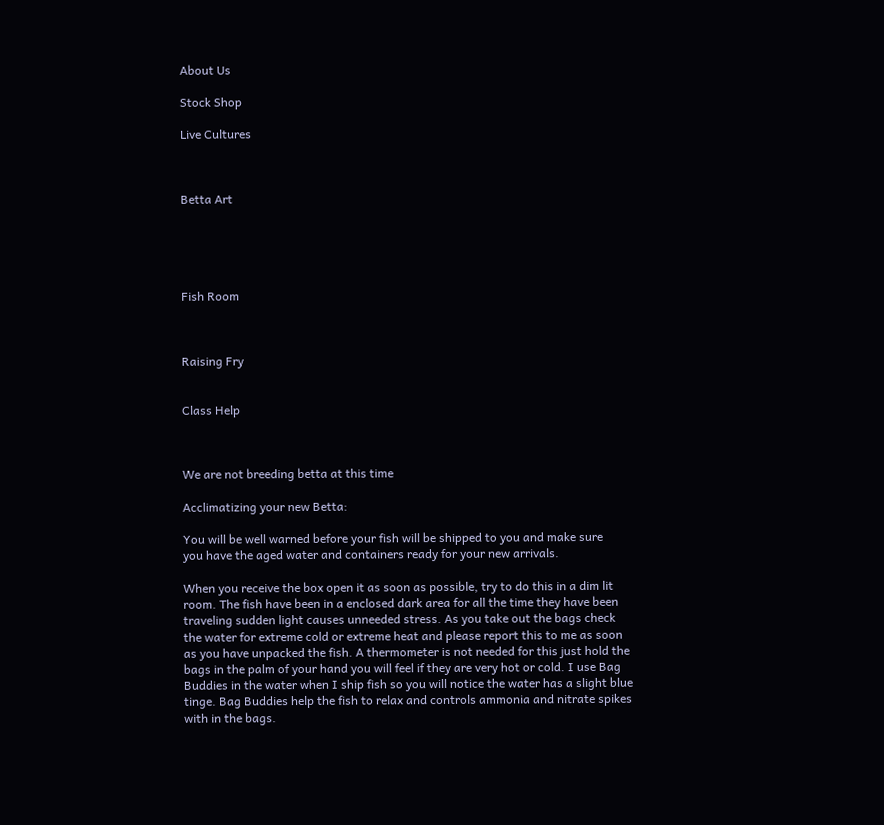About Us

Stock Shop

Live Cultures



Betta Art





Fish Room



Raising Fry


Class Help



We are not breeding betta at this time

Acclimatizing your new Betta:

You will be well warned before your fish will be shipped to you and make sure
you have the aged water and containers ready for your new arrivals.

When you receive the box open it as soon as possible, try to do this in a dim lit
room. The fish have been in a enclosed dark area for all the time they have been
traveling sudden light causes unneeded stress. As you take out the bags check
the water for extreme cold or extreme heat and please report this to me as soon
as you have unpacked the fish. A thermometer is not needed for this just hold the
bags in the palm of your hand you will feel if they are very hot or cold. I use Bag
Buddies in the water when I ship fish so you will notice the water has a slight blue
tinge. Bag Buddies help the fish to relax and controls ammonia and nitrate spikes
with in the bags.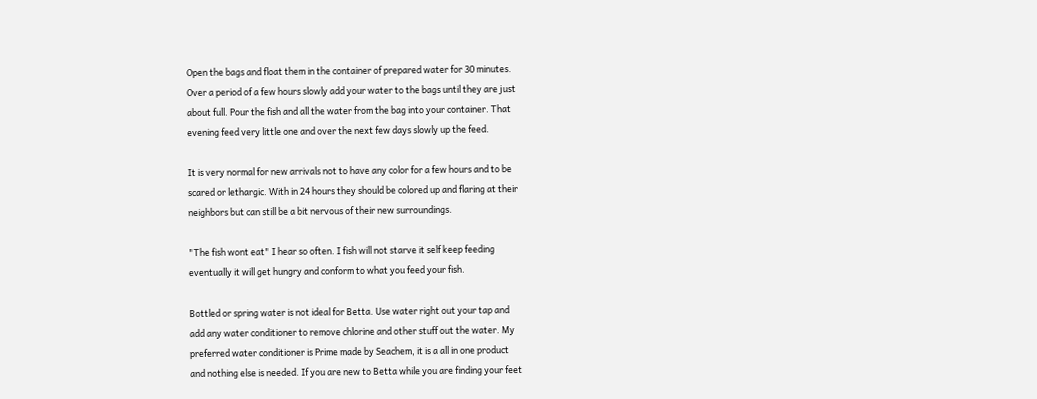Open the bags and float them in the container of prepared water for 30 minutes.
Over a period of a few hours slowly add your water to the bags until they are just
about full. Pour the fish and all the water from the bag into your container. That
evening feed very little one and over the next few days slowly up the feed.

It is very normal for new arrivals not to have any color for a few hours and to be
scared or lethargic. With in 24 hours they should be colored up and flaring at their
neighbors but can still be a bit nervous of their new surroundings.

"The fish wont eat" I hear so often. I fish will not starve it self keep feeding
eventually it will get hungry and conform to what you feed your fish.

Bottled or spring water is not ideal for Betta. Use water right out your tap and
add any water conditioner to remove chlorine and other stuff out the water. My
preferred water conditioner is Prime made by Seachem, it is a all in one product
and nothing else is needed. If you are new to Betta while you are finding your feet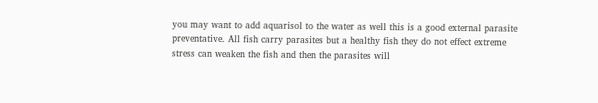you may want to add aquarisol to the water as well this is a good external parasite
preventative. All fish carry parasites but a healthy fish they do not effect extreme
stress can weaken the fish and then the parasites will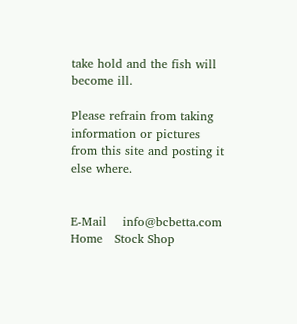take hold and the fish will
become ill.

Please refrain from taking information or pictures
from this site and posting it else where.


E-Mail    info@bcbetta.com
Home   Stock Shop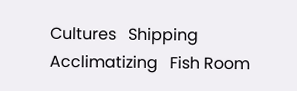Cultures   Shipping   Acclimatizing   Fish Room